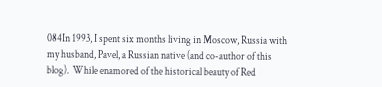084In 1993, I spent six months living in Moscow, Russia with my husband, Pavel, a Russian native (and co-author of this blog).  While enamored of the historical beauty of Red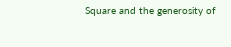Square and the generosity of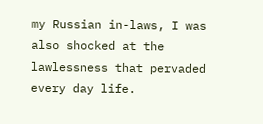my Russian in-laws, I was also shocked at the lawlessness that pervaded every day life.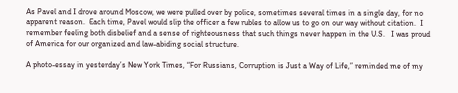As Pavel and I drove around Moscow, we were pulled over by police, sometimes several times in a single day, for no apparent reason.  Each time, Pavel would slip the officer a few rubles to allow us to go on our way without citation.  I remember feeling both disbelief and a sense of righteousness that such things never happen in the U.S.   I was proud of America for our organized and law-abiding social structure.

A photo-essay in yesterday’s New York Times, “For Russians, Corruption is Just a Way of Life,” reminded me of my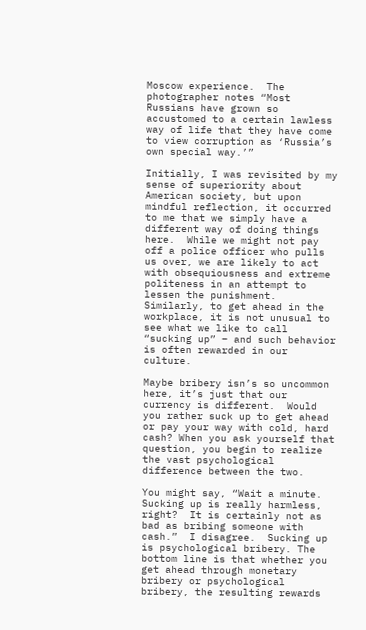Moscow experience.  The photographer notes “Most Russians have grown so accustomed to a certain lawless way of life that they have come to view corruption as ‘Russia’s own special way.’”

Initially, I was revisited by my sense of superiority about American society, but upon mindful reflection, it occurred to me that we simply have a different way of doing things here.  While we might not pay off a police officer who pulls us over, we are likely to act with obsequiousness and extreme politeness in an attempt to lessen the punishment.  Similarly, to get ahead in the workplace, it is not unusual to see what we like to call “sucking up” – and such behavior is often rewarded in our culture.

Maybe bribery isn’s so uncommon here, it’s just that our currency is different.  Would you rather suck up to get ahead or pay your way with cold, hard cash? When you ask yourself that question, you begin to realize the vast psychological difference between the two.

You might say, “Wait a minute.  Sucking up is really harmless, right?  It is certainly not as bad as bribing someone with cash.”  I disagree.  Sucking up is psychological bribery. The bottom line is that whether you get ahead through monetary bribery or psychological bribery, the resulting rewards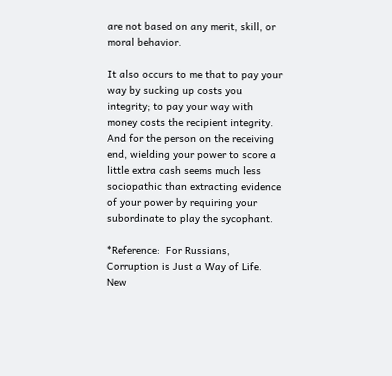are not based on any merit, skill, or moral behavior.

It also occurs to me that to pay your way by sucking up costs you integrity; to pay your way with money costs the recipient integrity.  And for the person on the receiving end, wielding your power to score a little extra cash seems much less sociopathic than extracting evidence of your power by requiring your subordinate to play the sycophant.

*Reference:  For Russians, Corruption is Just a Way of Life.  New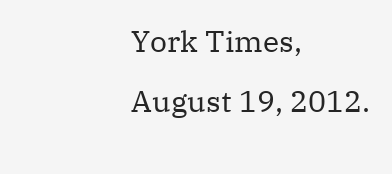York Times, August 19, 2012.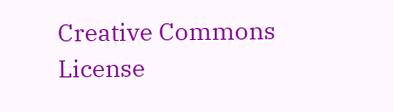Creative Commons License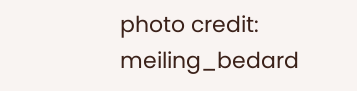photo credit: meiling_bedard